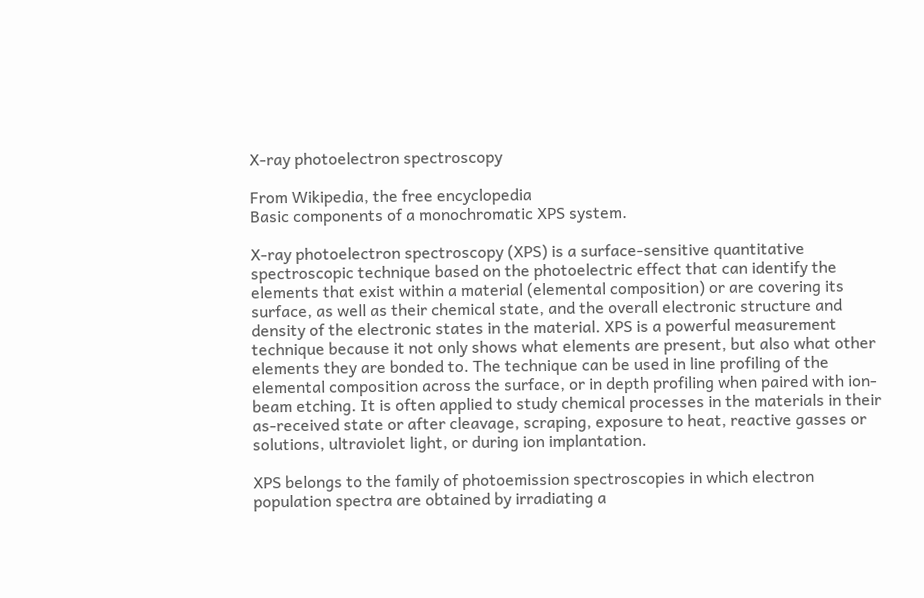X-ray photoelectron spectroscopy

From Wikipedia, the free encyclopedia
Basic components of a monochromatic XPS system.

X-ray photoelectron spectroscopy (XPS) is a surface-sensitive quantitative spectroscopic technique based on the photoelectric effect that can identify the elements that exist within a material (elemental composition) or are covering its surface, as well as their chemical state, and the overall electronic structure and density of the electronic states in the material. XPS is a powerful measurement technique because it not only shows what elements are present, but also what other elements they are bonded to. The technique can be used in line profiling of the elemental composition across the surface, or in depth profiling when paired with ion-beam etching. It is often applied to study chemical processes in the materials in their as-received state or after cleavage, scraping, exposure to heat, reactive gasses or solutions, ultraviolet light, or during ion implantation.

XPS belongs to the family of photoemission spectroscopies in which electron population spectra are obtained by irradiating a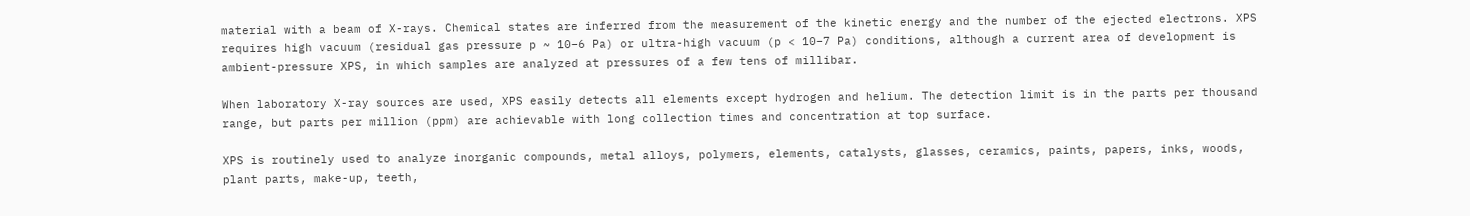material with a beam of X-rays. Chemical states are inferred from the measurement of the kinetic energy and the number of the ejected electrons. XPS requires high vacuum (residual gas pressure p ~ 10−6 Pa) or ultra-high vacuum (p < 10−7 Pa) conditions, although a current area of development is ambient-pressure XPS, in which samples are analyzed at pressures of a few tens of millibar.

When laboratory X-ray sources are used, XPS easily detects all elements except hydrogen and helium. The detection limit is in the parts per thousand range, but parts per million (ppm) are achievable with long collection times and concentration at top surface.

XPS is routinely used to analyze inorganic compounds, metal alloys, polymers, elements, catalysts, glasses, ceramics, paints, papers, inks, woods, plant parts, make-up, teeth,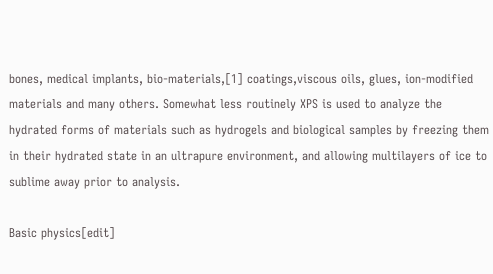bones, medical implants, bio-materials,[1] coatings,viscous oils, glues, ion-modified materials and many others. Somewhat less routinely XPS is used to analyze the hydrated forms of materials such as hydrogels and biological samples by freezing them in their hydrated state in an ultrapure environment, and allowing multilayers of ice to sublime away prior to analysis.

Basic physics[edit]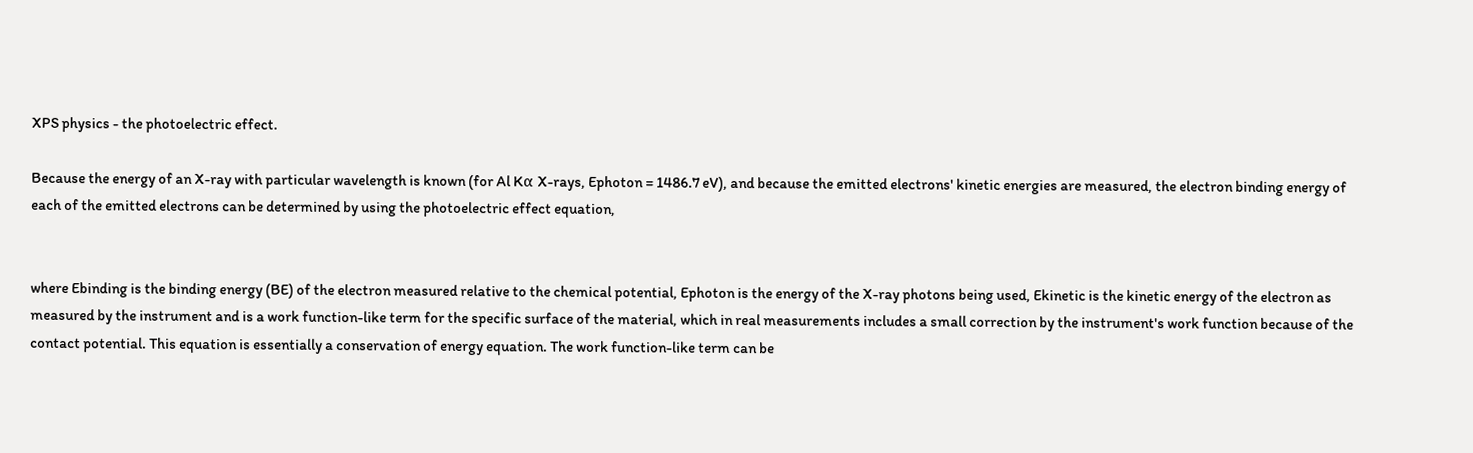XPS physics - the photoelectric effect.

Because the energy of an X-ray with particular wavelength is known (for Al Kα X-rays, Ephoton = 1486.7 eV), and because the emitted electrons' kinetic energies are measured, the electron binding energy of each of the emitted electrons can be determined by using the photoelectric effect equation,


where Ebinding is the binding energy (BE) of the electron measured relative to the chemical potential, Ephoton is the energy of the X-ray photons being used, Ekinetic is the kinetic energy of the electron as measured by the instrument and is a work function-like term for the specific surface of the material, which in real measurements includes a small correction by the instrument's work function because of the contact potential. This equation is essentially a conservation of energy equation. The work function-like term can be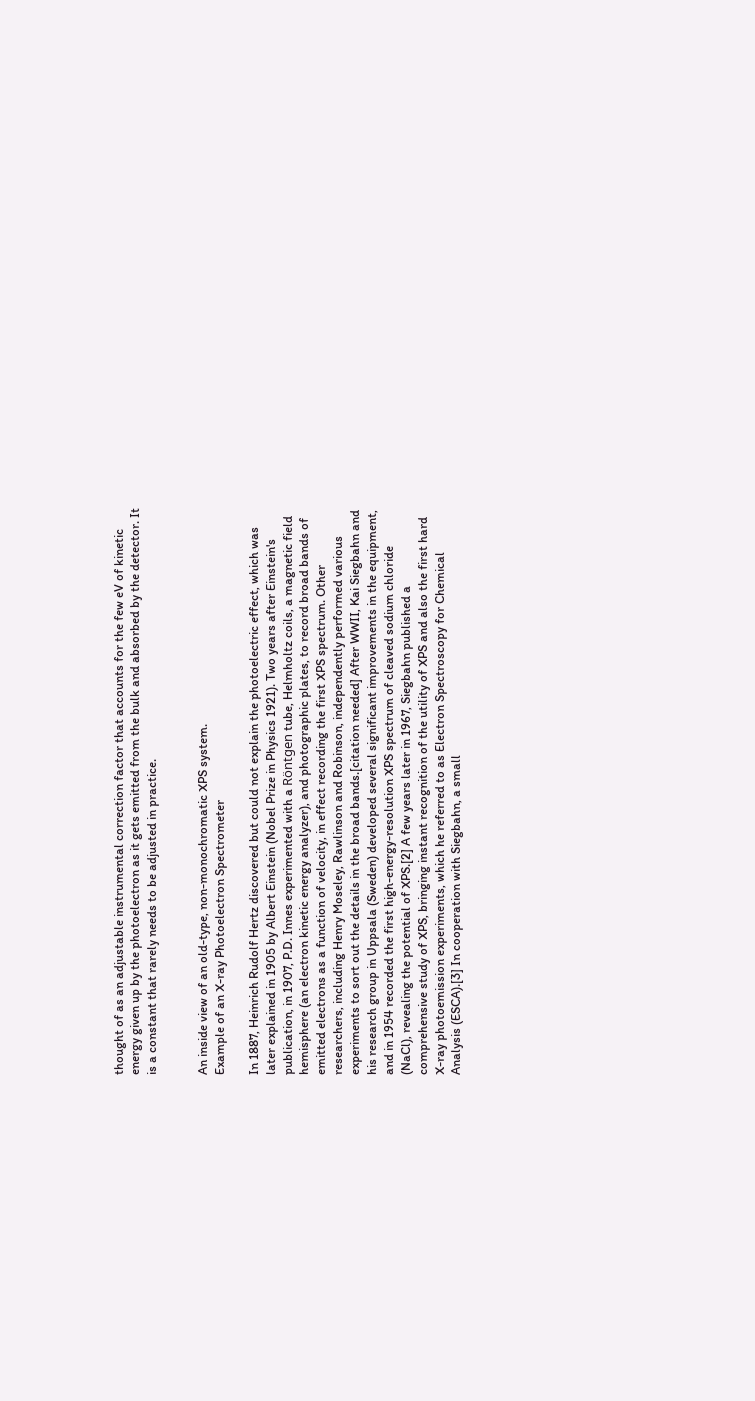thought of as an adjustable instrumental correction factor that accounts for the few eV of kinetic energy given up by the photoelectron as it gets emitted from the bulk and absorbed by the detector. It is a constant that rarely needs to be adjusted in practice.


An inside view of an old-type, non-monochromatic XPS system.
Example of an X-ray Photoelectron Spectrometer

In 1887, Heinrich Rudolf Hertz discovered but could not explain the photoelectric effect, which was later explained in 1905 by Albert Einstein (Nobel Prize in Physics 1921). Two years after Einstein's publication, in 1907, P.D. Innes experimented with a Röntgen tube, Helmholtz coils, a magnetic field hemisphere (an electron kinetic energy analyzer), and photographic plates, to record broad bands of emitted electrons as a function of velocity, in effect recording the first XPS spectrum. Other researchers, including Henry Moseley, Rawlinson and Robinson, independently performed various experiments to sort out the details in the broad bands.[citation needed] After WWII, Kai Siegbahn and his research group in Uppsala (Sweden) developed several significant improvements in the equipment, and in 1954 recorded the first high-energy-resolution XPS spectrum of cleaved sodium chloride (NaCl), revealing the potential of XPS.[2] A few years later in 1967, Siegbahn published a comprehensive study of XPS, bringing instant recognition of the utility of XPS and also the first hard X-ray photoemission experiments, which he referred to as Electron Spectroscopy for Chemical Analysis (ESCA).[3] In cooperation with Siegbahn, a small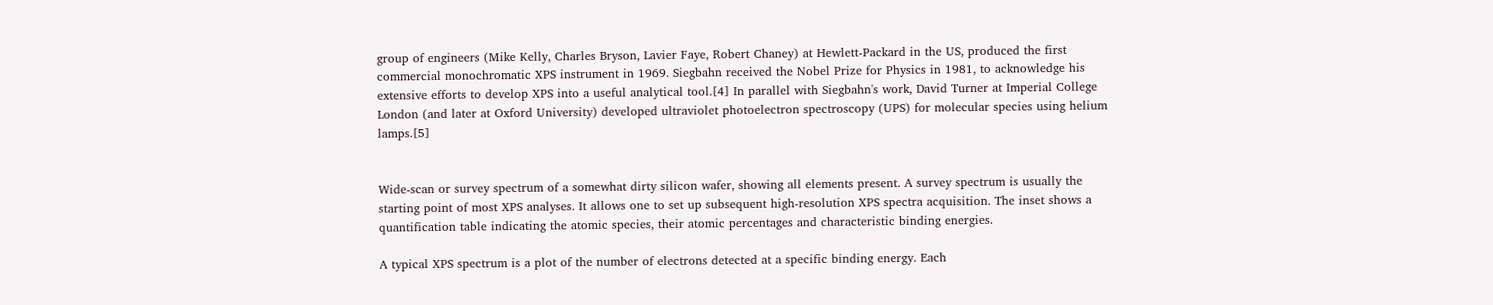group of engineers (Mike Kelly, Charles Bryson, Lavier Faye, Robert Chaney) at Hewlett-Packard in the US, produced the first commercial monochromatic XPS instrument in 1969. Siegbahn received the Nobel Prize for Physics in 1981, to acknowledge his extensive efforts to develop XPS into a useful analytical tool.[4] In parallel with Siegbahn's work, David Turner at Imperial College London (and later at Oxford University) developed ultraviolet photoelectron spectroscopy (UPS) for molecular species using helium lamps.[5]


Wide-scan or survey spectrum of a somewhat dirty silicon wafer, showing all elements present. A survey spectrum is usually the starting point of most XPS analyses. It allows one to set up subsequent high-resolution XPS spectra acquisition. The inset shows a quantification table indicating the atomic species, their atomic percentages and characteristic binding energies.

A typical XPS spectrum is a plot of the number of electrons detected at a specific binding energy. Each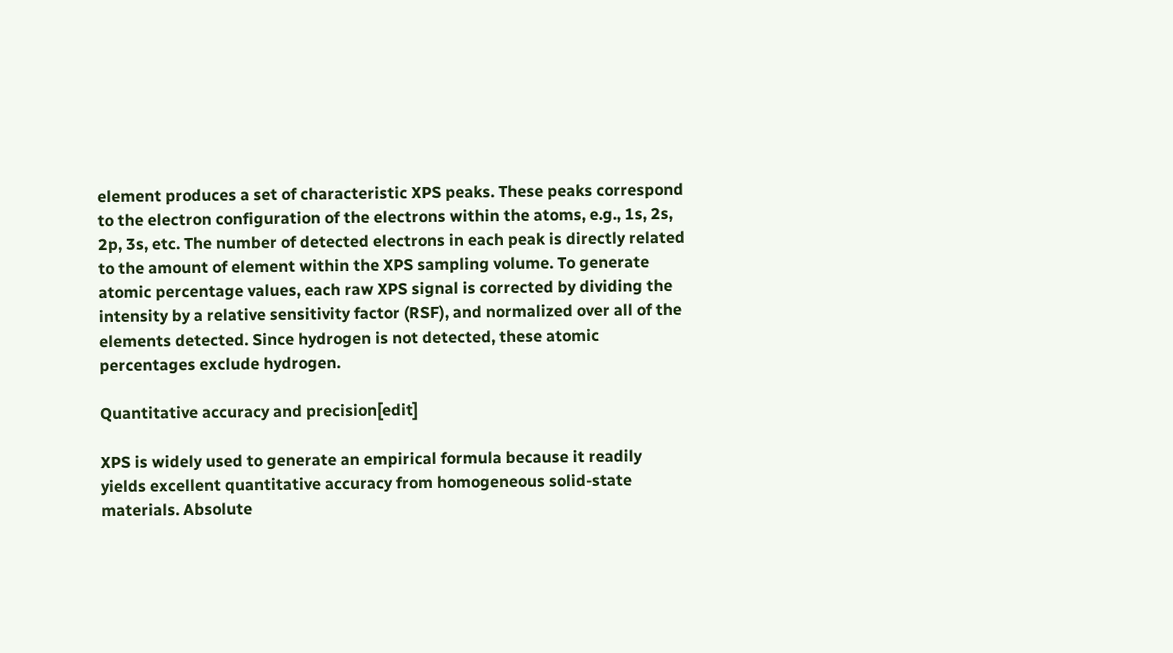element produces a set of characteristic XPS peaks. These peaks correspond to the electron configuration of the electrons within the atoms, e.g., 1s, 2s, 2p, 3s, etc. The number of detected electrons in each peak is directly related to the amount of element within the XPS sampling volume. To generate atomic percentage values, each raw XPS signal is corrected by dividing the intensity by a relative sensitivity factor (RSF), and normalized over all of the elements detected. Since hydrogen is not detected, these atomic percentages exclude hydrogen.

Quantitative accuracy and precision[edit]

XPS is widely used to generate an empirical formula because it readily yields excellent quantitative accuracy from homogeneous solid-state materials. Absolute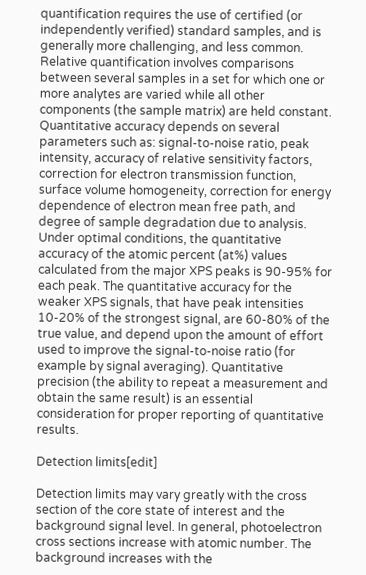quantification requires the use of certified (or independently verified) standard samples, and is generally more challenging, and less common. Relative quantification involves comparisons between several samples in a set for which one or more analytes are varied while all other components (the sample matrix) are held constant. Quantitative accuracy depends on several parameters such as: signal-to-noise ratio, peak intensity, accuracy of relative sensitivity factors, correction for electron transmission function, surface volume homogeneity, correction for energy dependence of electron mean free path, and degree of sample degradation due to analysis. Under optimal conditions, the quantitative accuracy of the atomic percent (at%) values calculated from the major XPS peaks is 90-95% for each peak. The quantitative accuracy for the weaker XPS signals, that have peak intensities 10-20% of the strongest signal, are 60-80% of the true value, and depend upon the amount of effort used to improve the signal-to-noise ratio (for example by signal averaging). Quantitative precision (the ability to repeat a measurement and obtain the same result) is an essential consideration for proper reporting of quantitative results.

Detection limits[edit]

Detection limits may vary greatly with the cross section of the core state of interest and the background signal level. In general, photoelectron cross sections increase with atomic number. The background increases with the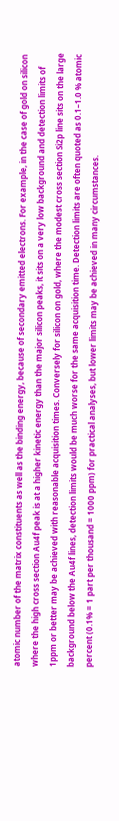atomic number of the matrix constituents as well as the binding energy, because of secondary emitted electrons. For example, in the case of gold on silicon where the high cross section Au4f peak is at a higher kinetic energy than the major silicon peaks, it sits on a very low background and detection limits of 1ppm or better may be achieved with reasonable acquisition times. Conversely for silicon on gold, where the modest cross section Si2p line sits on the large background below the Au4f lines, detection limits would be much worse for the same acquisition time. Detection limits are often quoted as 0.1–1.0 % atomic percent (0.1% = 1 part per thousand = 1000 ppm) for practical analyses, but lower limits may be achieved in many circumstances.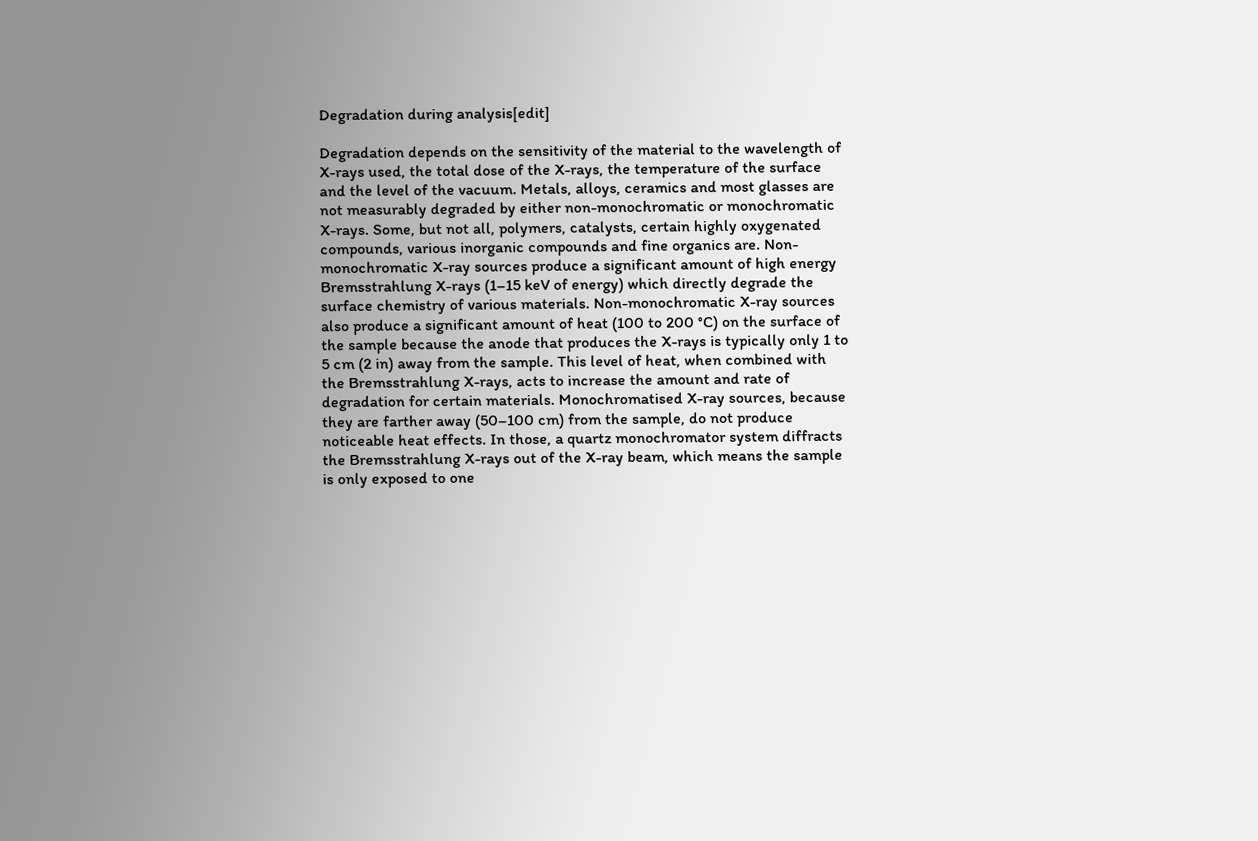Degradation during analysis[edit]

Degradation depends on the sensitivity of the material to the wavelength of X-rays used, the total dose of the X-rays, the temperature of the surface and the level of the vacuum. Metals, alloys, ceramics and most glasses are not measurably degraded by either non-monochromatic or monochromatic X-rays. Some, but not all, polymers, catalysts, certain highly oxygenated compounds, various inorganic compounds and fine organics are. Non-monochromatic X-ray sources produce a significant amount of high energy Bremsstrahlung X-rays (1–15 keV of energy) which directly degrade the surface chemistry of various materials. Non-monochromatic X-ray sources also produce a significant amount of heat (100 to 200 °C) on the surface of the sample because the anode that produces the X-rays is typically only 1 to 5 cm (2 in) away from the sample. This level of heat, when combined with the Bremsstrahlung X-rays, acts to increase the amount and rate of degradation for certain materials. Monochromatised X-ray sources, because they are farther away (50–100 cm) from the sample, do not produce noticeable heat effects. In those, a quartz monochromator system diffracts the Bremsstrahlung X-rays out of the X-ray beam, which means the sample is only exposed to one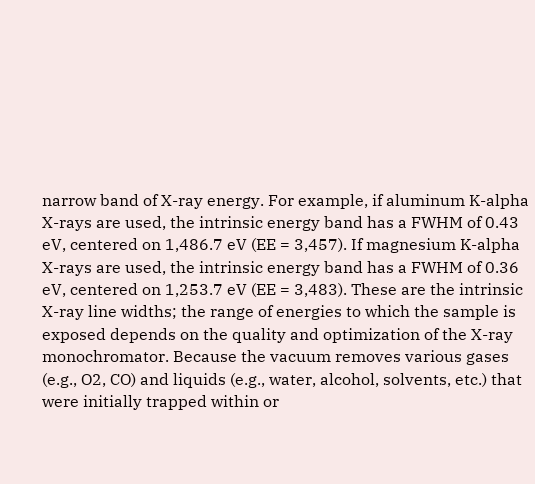narrow band of X-ray energy. For example, if aluminum K-alpha X-rays are used, the intrinsic energy band has a FWHM of 0.43 eV, centered on 1,486.7 eV (EE = 3,457). If magnesium K-alpha X-rays are used, the intrinsic energy band has a FWHM of 0.36 eV, centered on 1,253.7 eV (EE = 3,483). These are the intrinsic X-ray line widths; the range of energies to which the sample is exposed depends on the quality and optimization of the X-ray monochromator. Because the vacuum removes various gases (e.g., O2, CO) and liquids (e.g., water, alcohol, solvents, etc.) that were initially trapped within or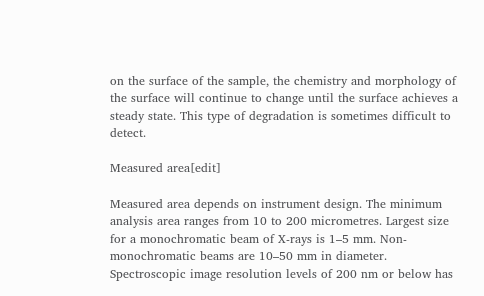on the surface of the sample, the chemistry and morphology of the surface will continue to change until the surface achieves a steady state. This type of degradation is sometimes difficult to detect.

Measured area[edit]

Measured area depends on instrument design. The minimum analysis area ranges from 10 to 200 micrometres. Largest size for a monochromatic beam of X-rays is 1–5 mm. Non-monochromatic beams are 10–50 mm in diameter. Spectroscopic image resolution levels of 200 nm or below has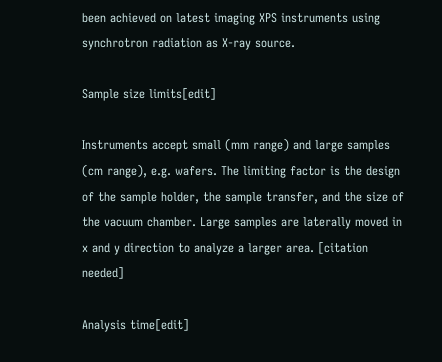been achieved on latest imaging XPS instruments using synchrotron radiation as X-ray source.

Sample size limits[edit]

Instruments accept small (mm range) and large samples (cm range), e.g. wafers. The limiting factor is the design of the sample holder, the sample transfer, and the size of the vacuum chamber. Large samples are laterally moved in x and y direction to analyze a larger area. [citation needed]

Analysis time[edit]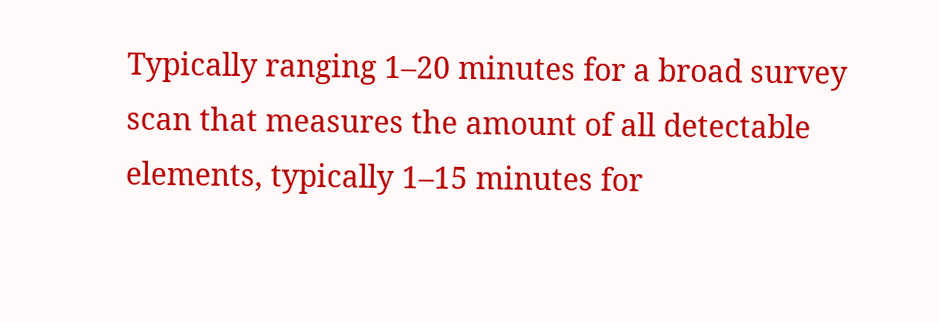Typically ranging 1–20 minutes for a broad survey scan that measures the amount of all detectable elements, typically 1–15 minutes for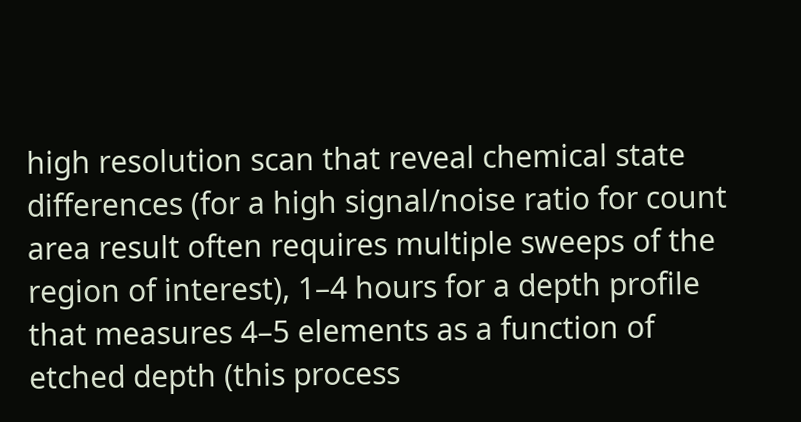high resolution scan that reveal chemical state differences (for a high signal/noise ratio for count area result often requires multiple sweeps of the region of interest), 1–4 hours for a depth profile that measures 4–5 elements as a function of etched depth (this process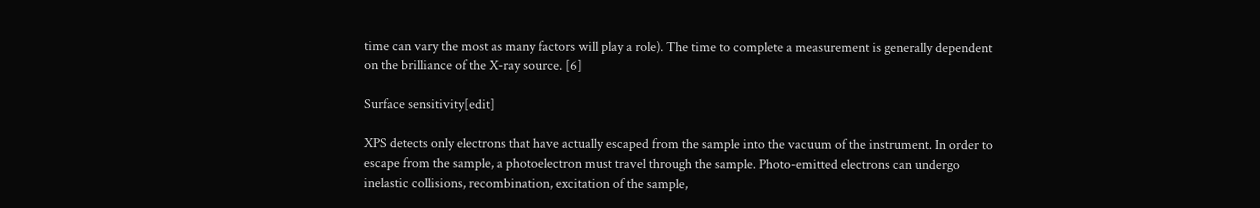time can vary the most as many factors will play a role). The time to complete a measurement is generally dependent on the brilliance of the X-ray source. [6]

Surface sensitivity[edit]

XPS detects only electrons that have actually escaped from the sample into the vacuum of the instrument. In order to escape from the sample, a photoelectron must travel through the sample. Photo-emitted electrons can undergo inelastic collisions, recombination, excitation of the sample,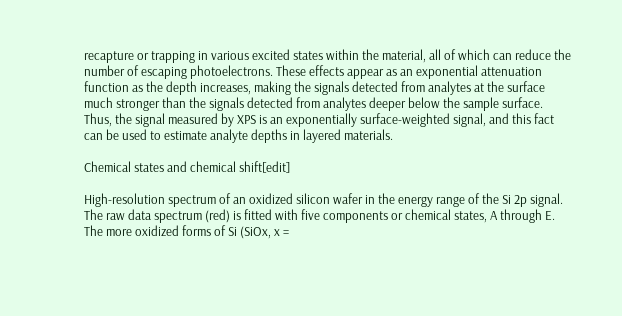recapture or trapping in various excited states within the material, all of which can reduce the number of escaping photoelectrons. These effects appear as an exponential attenuation function as the depth increases, making the signals detected from analytes at the surface much stronger than the signals detected from analytes deeper below the sample surface. Thus, the signal measured by XPS is an exponentially surface-weighted signal, and this fact can be used to estimate analyte depths in layered materials.

Chemical states and chemical shift[edit]

High-resolution spectrum of an oxidized silicon wafer in the energy range of the Si 2p signal. The raw data spectrum (red) is fitted with five components or chemical states, A through E. The more oxidized forms of Si (SiOx, x =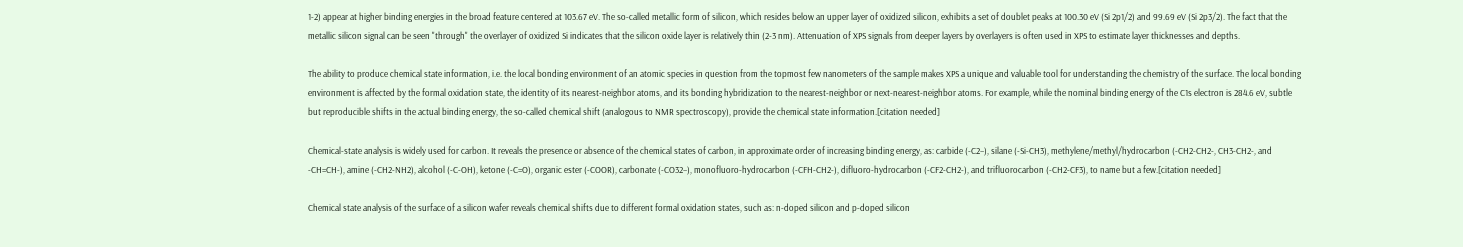1-2) appear at higher binding energies in the broad feature centered at 103.67 eV. The so-called metallic form of silicon, which resides below an upper layer of oxidized silicon, exhibits a set of doublet peaks at 100.30 eV (Si 2p1/2) and 99.69 eV (Si 2p3/2). The fact that the metallic silicon signal can be seen "through" the overlayer of oxidized Si indicates that the silicon oxide layer is relatively thin (2-3 nm). Attenuation of XPS signals from deeper layers by overlayers is often used in XPS to estimate layer thicknesses and depths.

The ability to produce chemical state information, i.e. the local bonding environment of an atomic species in question from the topmost few nanometers of the sample makes XPS a unique and valuable tool for understanding the chemistry of the surface. The local bonding environment is affected by the formal oxidation state, the identity of its nearest-neighbor atoms, and its bonding hybridization to the nearest-neighbor or next-nearest-neighbor atoms. For example, while the nominal binding energy of the C1s electron is 284.6 eV, subtle but reproducible shifts in the actual binding energy, the so-called chemical shift (analogous to NMR spectroscopy), provide the chemical state information.[citation needed]

Chemical-state analysis is widely used for carbon. It reveals the presence or absence of the chemical states of carbon, in approximate order of increasing binding energy, as: carbide (-C2−), silane (-Si-CH3), methylene/methyl/hydrocarbon (-CH2-CH2-, CH3-CH2-, and -CH=CH-), amine (-CH2-NH2), alcohol (-C-OH), ketone (-C=O), organic ester (-COOR), carbonate (-CO32−), monofluoro-hydrocarbon (-CFH-CH2-), difluoro-hydrocarbon (-CF2-CH2-), and trifluorocarbon (-CH2-CF3), to name but a few.[citation needed]

Chemical state analysis of the surface of a silicon wafer reveals chemical shifts due to different formal oxidation states, such as: n-doped silicon and p-doped silicon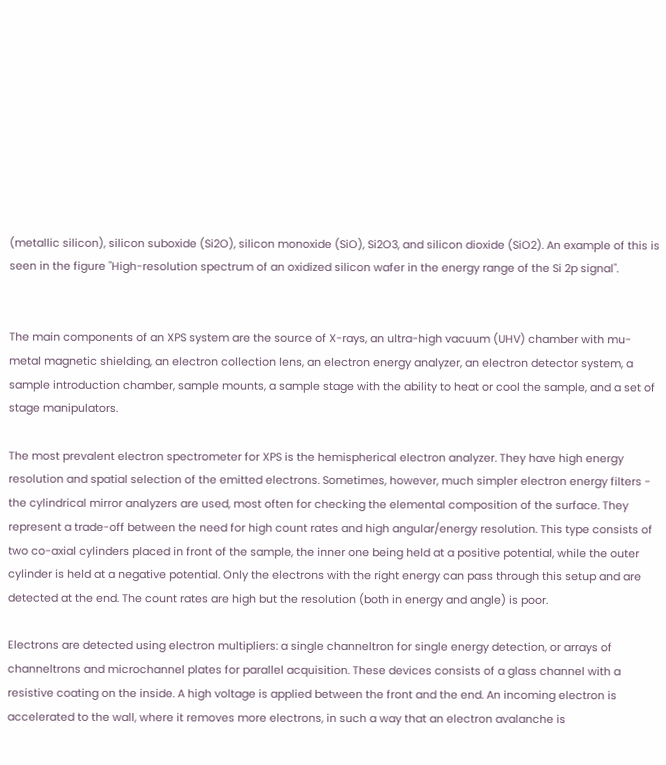(metallic silicon), silicon suboxide (Si2O), silicon monoxide (SiO), Si2O3, and silicon dioxide (SiO2). An example of this is seen in the figure "High-resolution spectrum of an oxidized silicon wafer in the energy range of the Si 2p signal".


The main components of an XPS system are the source of X-rays, an ultra-high vacuum (UHV) chamber with mu-metal magnetic shielding, an electron collection lens, an electron energy analyzer, an electron detector system, a sample introduction chamber, sample mounts, a sample stage with the ability to heat or cool the sample, and a set of stage manipulators.

The most prevalent electron spectrometer for XPS is the hemispherical electron analyzer. They have high energy resolution and spatial selection of the emitted electrons. Sometimes, however, much simpler electron energy filters - the cylindrical mirror analyzers are used, most often for checking the elemental composition of the surface. They represent a trade-off between the need for high count rates and high angular/energy resolution. This type consists of two co-axial cylinders placed in front of the sample, the inner one being held at a positive potential, while the outer cylinder is held at a negative potential. Only the electrons with the right energy can pass through this setup and are detected at the end. The count rates are high but the resolution (both in energy and angle) is poor.

Electrons are detected using electron multipliers: a single channeltron for single energy detection, or arrays of channeltrons and microchannel plates for parallel acquisition. These devices consists of a glass channel with a resistive coating on the inside. A high voltage is applied between the front and the end. An incoming electron is accelerated to the wall, where it removes more electrons, in such a way that an electron avalanche is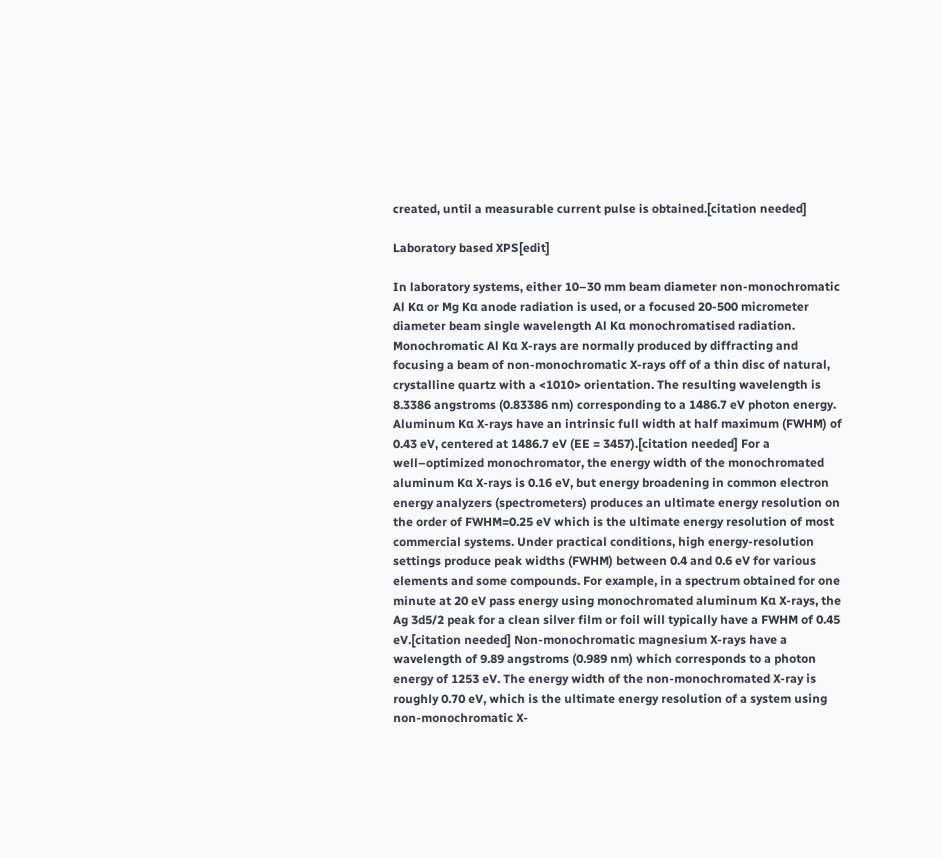created, until a measurable current pulse is obtained.[citation needed]

Laboratory based XPS[edit]

In laboratory systems, either 10–30 mm beam diameter non-monochromatic Al Kα or Mg Kα anode radiation is used, or a focused 20-500 micrometer diameter beam single wavelength Al Kα monochromatised radiation. Monochromatic Al Kα X-rays are normally produced by diffracting and focusing a beam of non-monochromatic X-rays off of a thin disc of natural, crystalline quartz with a <1010> orientation. The resulting wavelength is 8.3386 angstroms (0.83386 nm) corresponding to a 1486.7 eV photon energy. Aluminum Kα X-rays have an intrinsic full width at half maximum (FWHM) of 0.43 eV, centered at 1486.7 eV (EE = 3457).[citation needed] For a well–optimized monochromator, the energy width of the monochromated aluminum Kα X-rays is 0.16 eV, but energy broadening in common electron energy analyzers (spectrometers) produces an ultimate energy resolution on the order of FWHM=0.25 eV which is the ultimate energy resolution of most commercial systems. Under practical conditions, high energy-resolution settings produce peak widths (FWHM) between 0.4 and 0.6 eV for various elements and some compounds. For example, in a spectrum obtained for one minute at 20 eV pass energy using monochromated aluminum Kα X-rays, the Ag 3d5/2 peak for a clean silver film or foil will typically have a FWHM of 0.45 eV.[citation needed] Non-monochromatic magnesium X-rays have a wavelength of 9.89 angstroms (0.989 nm) which corresponds to a photon energy of 1253 eV. The energy width of the non-monochromated X-ray is roughly 0.70 eV, which is the ultimate energy resolution of a system using non-monochromatic X-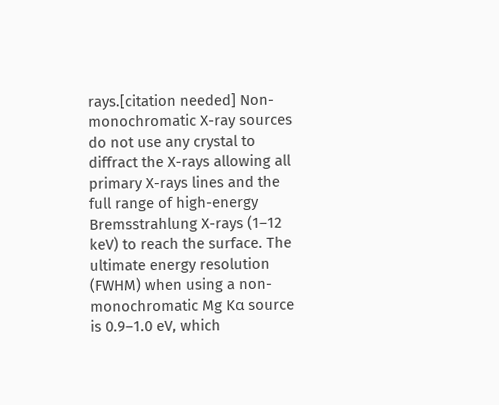rays.[citation needed] Non-monochromatic X-ray sources do not use any crystal to diffract the X-rays allowing all primary X-rays lines and the full range of high-energy Bremsstrahlung X-rays (1–12 keV) to reach the surface. The ultimate energy resolution (FWHM) when using a non-monochromatic Mg Kα source is 0.9–1.0 eV, which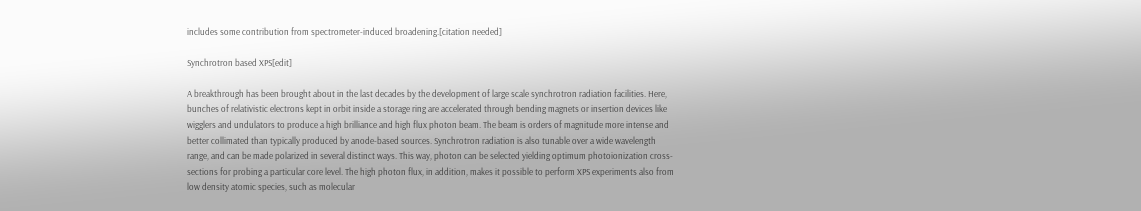includes some contribution from spectrometer-induced broadening.[citation needed]

Synchrotron based XPS[edit]

A breakthrough has been brought about in the last decades by the development of large scale synchrotron radiation facilities. Here, bunches of relativistic electrons kept in orbit inside a storage ring are accelerated through bending magnets or insertion devices like wigglers and undulators to produce a high brilliance and high flux photon beam. The beam is orders of magnitude more intense and better collimated than typically produced by anode-based sources. Synchrotron radiation is also tunable over a wide wavelength range, and can be made polarized in several distinct ways. This way, photon can be selected yielding optimum photoionization cross-sections for probing a particular core level. The high photon flux, in addition, makes it possible to perform XPS experiments also from low density atomic species, such as molecular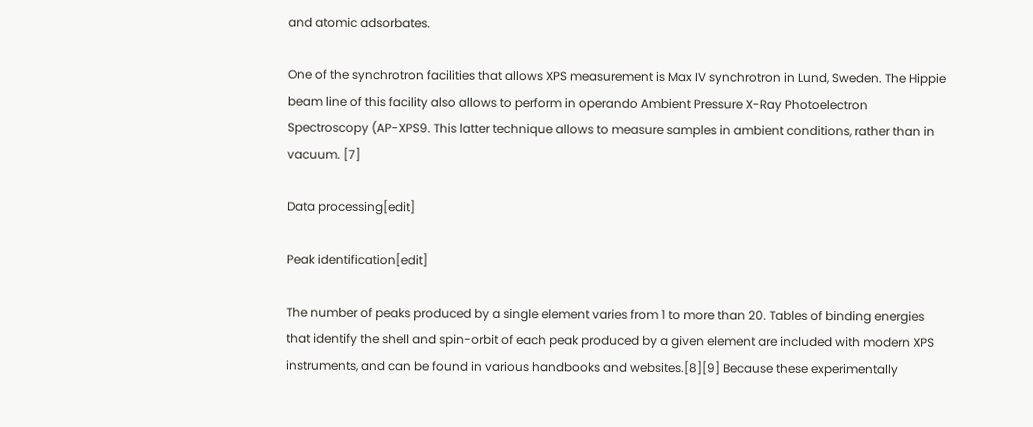and atomic adsorbates.

One of the synchrotron facilities that allows XPS measurement is Max IV synchrotron in Lund, Sweden. The Hippie beam line of this facility also allows to perform in operando Ambient Pressure X-Ray Photoelectron Spectroscopy (AP-XPS9. This latter technique allows to measure samples in ambient conditions, rather than in vacuum. [7]

Data processing[edit]

Peak identification[edit]

The number of peaks produced by a single element varies from 1 to more than 20. Tables of binding energies that identify the shell and spin-orbit of each peak produced by a given element are included with modern XPS instruments, and can be found in various handbooks and websites.[8][9] Because these experimentally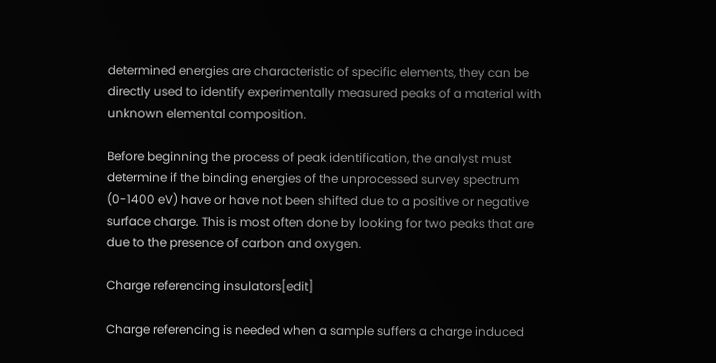determined energies are characteristic of specific elements, they can be directly used to identify experimentally measured peaks of a material with unknown elemental composition.

Before beginning the process of peak identification, the analyst must determine if the binding energies of the unprocessed survey spectrum (0-1400 eV) have or have not been shifted due to a positive or negative surface charge. This is most often done by looking for two peaks that are due to the presence of carbon and oxygen.

Charge referencing insulators[edit]

Charge referencing is needed when a sample suffers a charge induced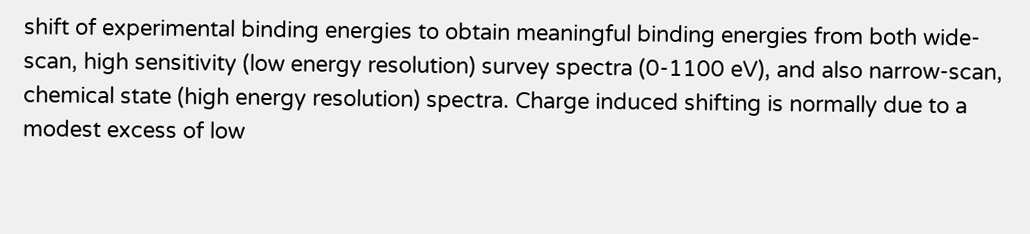shift of experimental binding energies to obtain meaningful binding energies from both wide-scan, high sensitivity (low energy resolution) survey spectra (0-1100 eV), and also narrow-scan, chemical state (high energy resolution) spectra. Charge induced shifting is normally due to a modest excess of low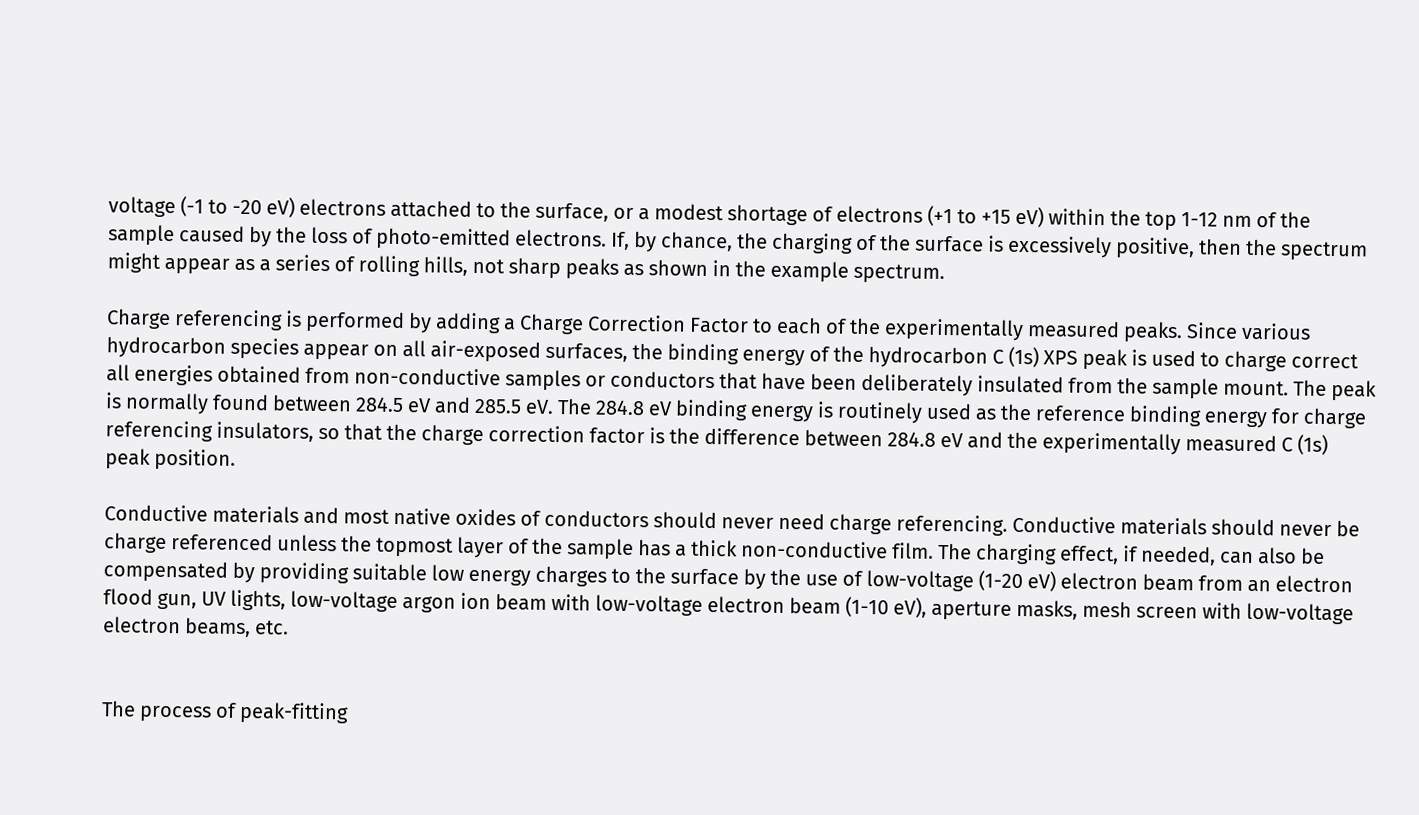voltage (-1 to -20 eV) electrons attached to the surface, or a modest shortage of electrons (+1 to +15 eV) within the top 1-12 nm of the sample caused by the loss of photo-emitted electrons. If, by chance, the charging of the surface is excessively positive, then the spectrum might appear as a series of rolling hills, not sharp peaks as shown in the example spectrum.

Charge referencing is performed by adding a Charge Correction Factor to each of the experimentally measured peaks. Since various hydrocarbon species appear on all air-exposed surfaces, the binding energy of the hydrocarbon C (1s) XPS peak is used to charge correct all energies obtained from non-conductive samples or conductors that have been deliberately insulated from the sample mount. The peak is normally found between 284.5 eV and 285.5 eV. The 284.8 eV binding energy is routinely used as the reference binding energy for charge referencing insulators, so that the charge correction factor is the difference between 284.8 eV and the experimentally measured C (1s) peak position.

Conductive materials and most native oxides of conductors should never need charge referencing. Conductive materials should never be charge referenced unless the topmost layer of the sample has a thick non-conductive film. The charging effect, if needed, can also be compensated by providing suitable low energy charges to the surface by the use of low-voltage (1-20 eV) electron beam from an electron flood gun, UV lights, low-voltage argon ion beam with low-voltage electron beam (1-10 eV), aperture masks, mesh screen with low-voltage electron beams, etc.


The process of peak-fitting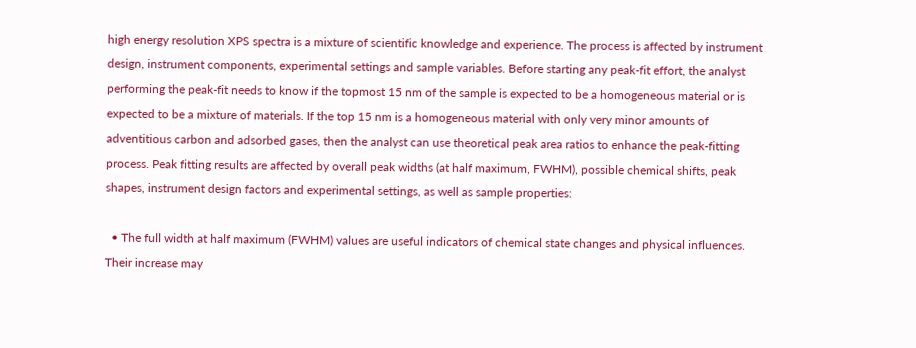high energy resolution XPS spectra is a mixture of scientific knowledge and experience. The process is affected by instrument design, instrument components, experimental settings and sample variables. Before starting any peak-fit effort, the analyst performing the peak-fit needs to know if the topmost 15 nm of the sample is expected to be a homogeneous material or is expected to be a mixture of materials. If the top 15 nm is a homogeneous material with only very minor amounts of adventitious carbon and adsorbed gases, then the analyst can use theoretical peak area ratios to enhance the peak-fitting process. Peak fitting results are affected by overall peak widths (at half maximum, FWHM), possible chemical shifts, peak shapes, instrument design factors and experimental settings, as well as sample properties:

  • The full width at half maximum (FWHM) values are useful indicators of chemical state changes and physical influences. Their increase may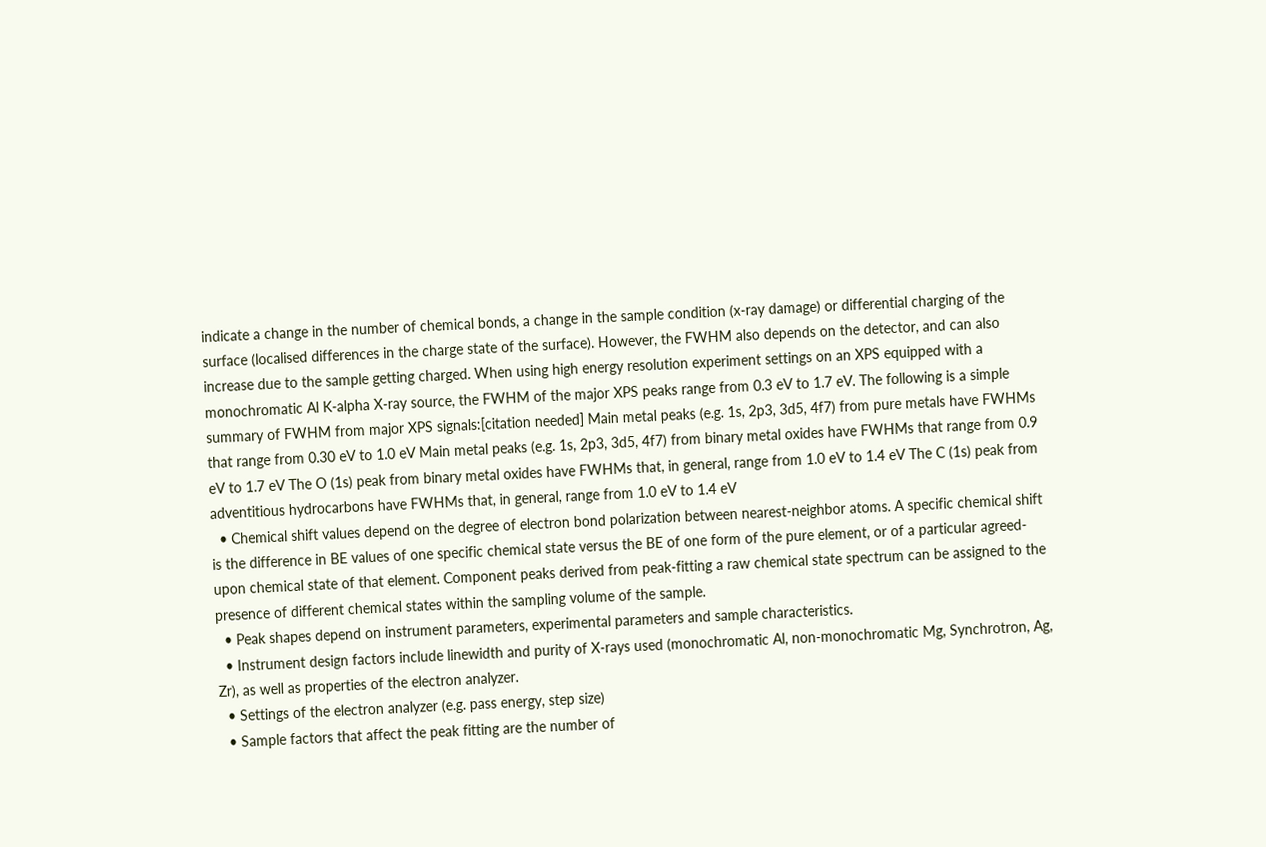indicate a change in the number of chemical bonds, a change in the sample condition (x-ray damage) or differential charging of the surface (localised differences in the charge state of the surface). However, the FWHM also depends on the detector, and can also increase due to the sample getting charged. When using high energy resolution experiment settings on an XPS equipped with a monochromatic Al K-alpha X-ray source, the FWHM of the major XPS peaks range from 0.3 eV to 1.7 eV. The following is a simple summary of FWHM from major XPS signals:[citation needed] Main metal peaks (e.g. 1s, 2p3, 3d5, 4f7) from pure metals have FWHMs that range from 0.30 eV to 1.0 eV Main metal peaks (e.g. 1s, 2p3, 3d5, 4f7) from binary metal oxides have FWHMs that range from 0.9 eV to 1.7 eV The O (1s) peak from binary metal oxides have FWHMs that, in general, range from 1.0 eV to 1.4 eV The C (1s) peak from adventitious hydrocarbons have FWHMs that, in general, range from 1.0 eV to 1.4 eV
  • Chemical shift values depend on the degree of electron bond polarization between nearest-neighbor atoms. A specific chemical shift is the difference in BE values of one specific chemical state versus the BE of one form of the pure element, or of a particular agreed-upon chemical state of that element. Component peaks derived from peak-fitting a raw chemical state spectrum can be assigned to the presence of different chemical states within the sampling volume of the sample.
  • Peak shapes depend on instrument parameters, experimental parameters and sample characteristics.
  • Instrument design factors include linewidth and purity of X-rays used (monochromatic Al, non-monochromatic Mg, Synchrotron, Ag, Zr), as well as properties of the electron analyzer.
  • Settings of the electron analyzer (e.g. pass energy, step size)
  • Sample factors that affect the peak fitting are the number of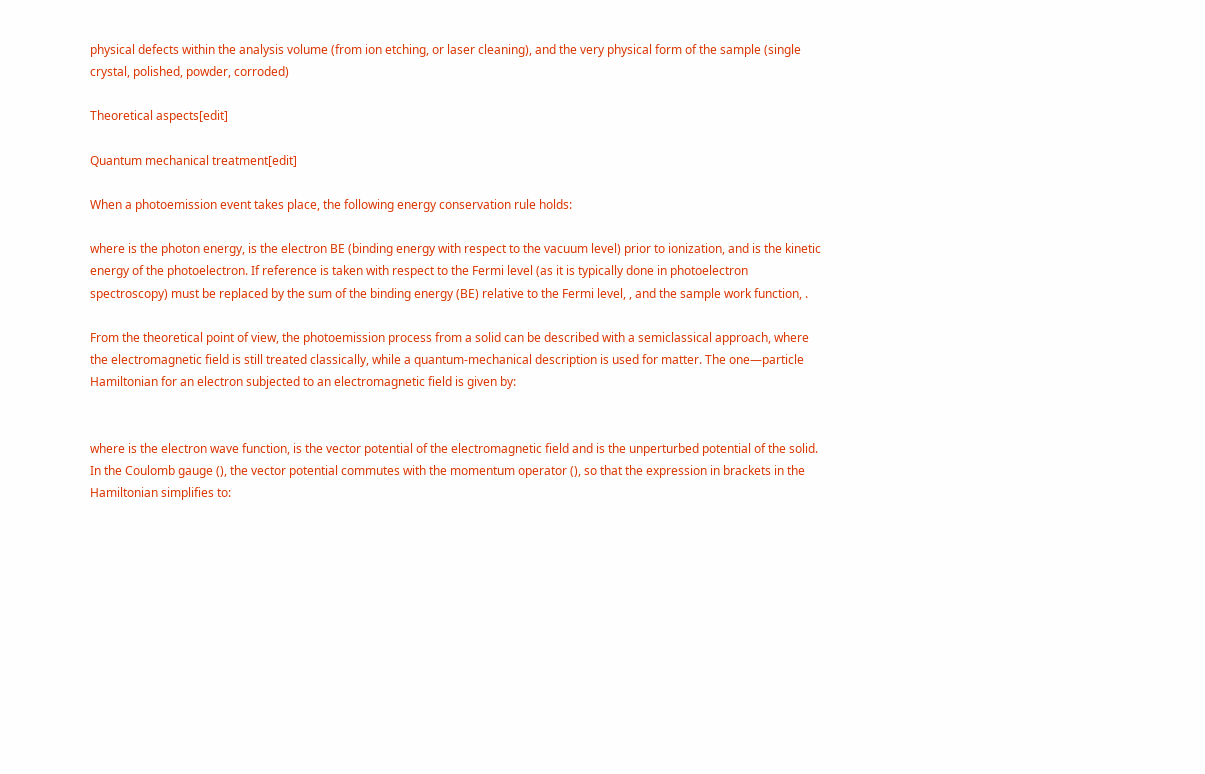physical defects within the analysis volume (from ion etching, or laser cleaning), and the very physical form of the sample (single crystal, polished, powder, corroded)

Theoretical aspects[edit]

Quantum mechanical treatment[edit]

When a photoemission event takes place, the following energy conservation rule holds:

where is the photon energy, is the electron BE (binding energy with respect to the vacuum level) prior to ionization, and is the kinetic energy of the photoelectron. If reference is taken with respect to the Fermi level (as it is typically done in photoelectron spectroscopy) must be replaced by the sum of the binding energy (BE) relative to the Fermi level, , and the sample work function, .

From the theoretical point of view, the photoemission process from a solid can be described with a semiclassical approach, where the electromagnetic field is still treated classically, while a quantum-mechanical description is used for matter. The one—particle Hamiltonian for an electron subjected to an electromagnetic field is given by:


where is the electron wave function, is the vector potential of the electromagnetic field and is the unperturbed potential of the solid. In the Coulomb gauge (), the vector potential commutes with the momentum operator (), so that the expression in brackets in the Hamiltonian simplifies to: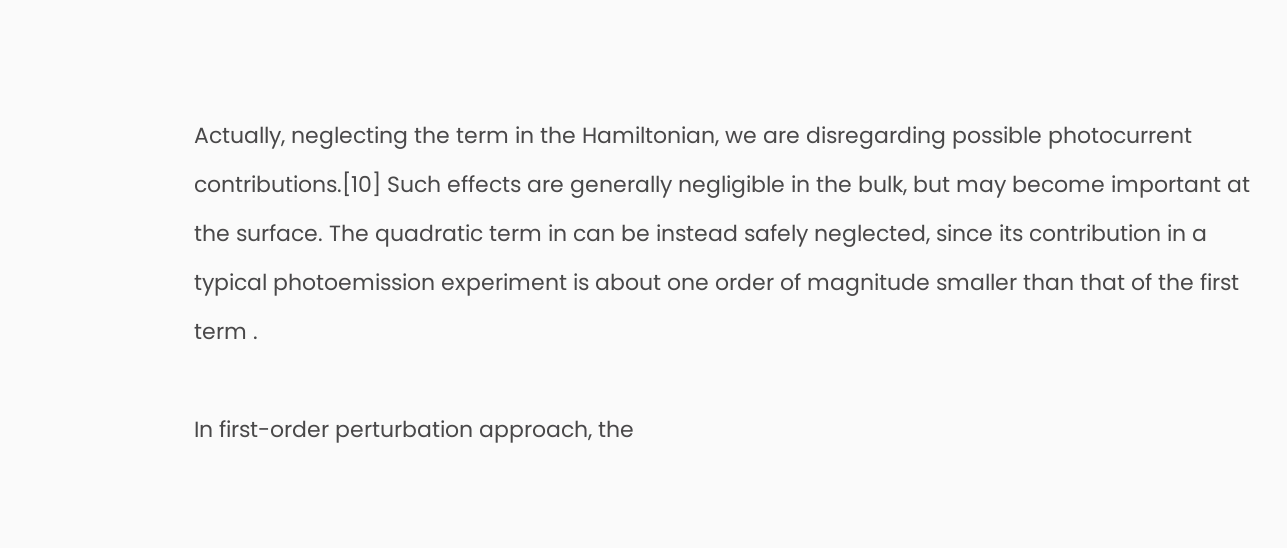Actually, neglecting the term in the Hamiltonian, we are disregarding possible photocurrent contributions.[10] Such effects are generally negligible in the bulk, but may become important at the surface. The quadratic term in can be instead safely neglected, since its contribution in a typical photoemission experiment is about one order of magnitude smaller than that of the first term .

In first-order perturbation approach, the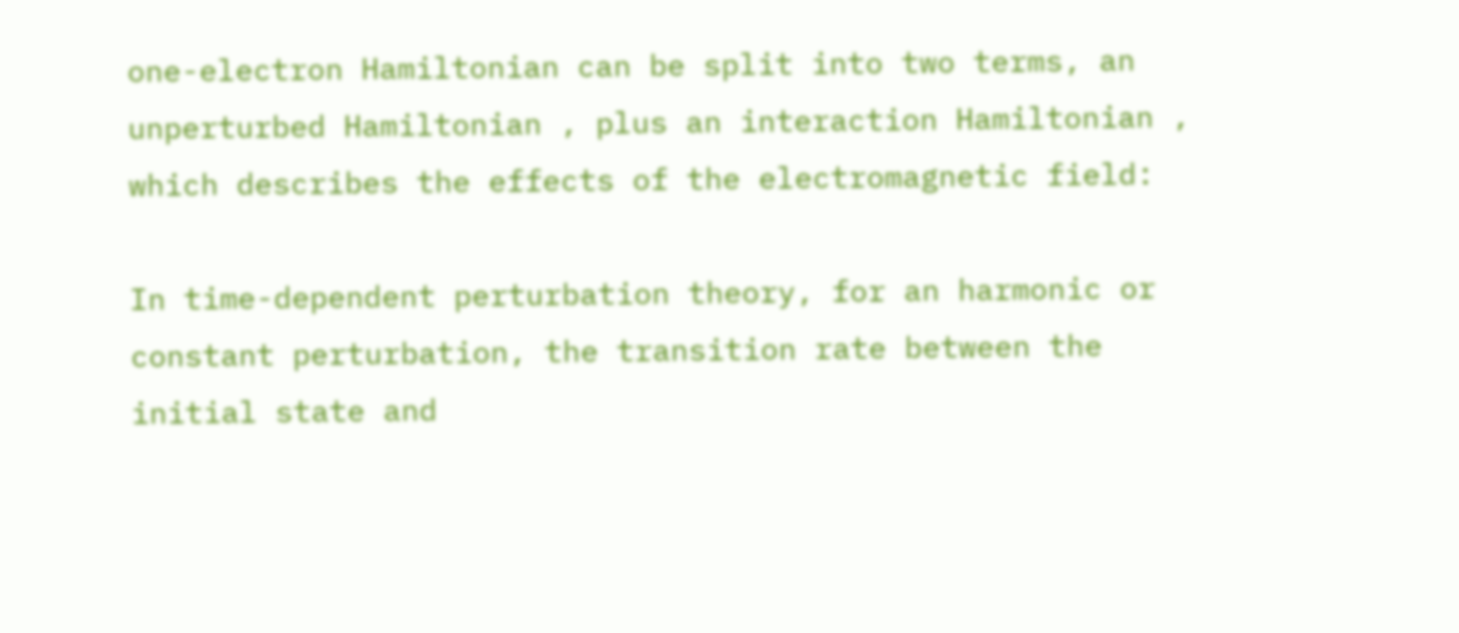one-electron Hamiltonian can be split into two terms, an unperturbed Hamiltonian , plus an interaction Hamiltonian , which describes the effects of the electromagnetic field:

In time-dependent perturbation theory, for an harmonic or constant perturbation, the transition rate between the initial state and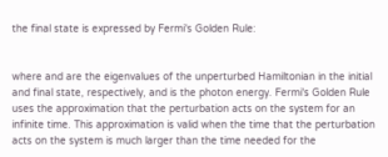the final state is expressed by Fermi's Golden Rule:


where and are the eigenvalues of the unperturbed Hamiltonian in the initial and final state, respectively, and is the photon energy. Fermi's Golden Rule uses the approximation that the perturbation acts on the system for an infinite time. This approximation is valid when the time that the perturbation acts on the system is much larger than the time needed for the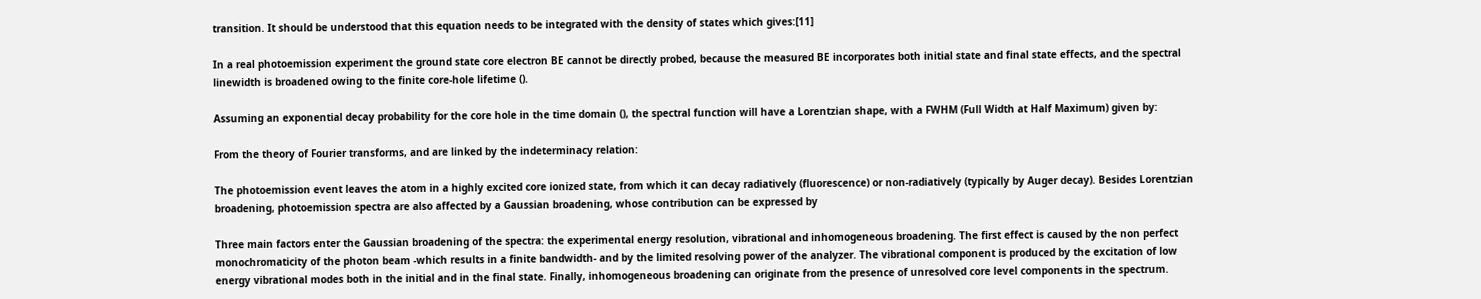transition. It should be understood that this equation needs to be integrated with the density of states which gives:[11]

In a real photoemission experiment the ground state core electron BE cannot be directly probed, because the measured BE incorporates both initial state and final state effects, and the spectral linewidth is broadened owing to the finite core-hole lifetime ().

Assuming an exponential decay probability for the core hole in the time domain (), the spectral function will have a Lorentzian shape, with a FWHM (Full Width at Half Maximum) given by:

From the theory of Fourier transforms, and are linked by the indeterminacy relation:

The photoemission event leaves the atom in a highly excited core ionized state, from which it can decay radiatively (fluorescence) or non-radiatively (typically by Auger decay). Besides Lorentzian broadening, photoemission spectra are also affected by a Gaussian broadening, whose contribution can be expressed by

Three main factors enter the Gaussian broadening of the spectra: the experimental energy resolution, vibrational and inhomogeneous broadening. The first effect is caused by the non perfect monochromaticity of the photon beam -which results in a finite bandwidth- and by the limited resolving power of the analyzer. The vibrational component is produced by the excitation of low energy vibrational modes both in the initial and in the final state. Finally, inhomogeneous broadening can originate from the presence of unresolved core level components in the spectrum.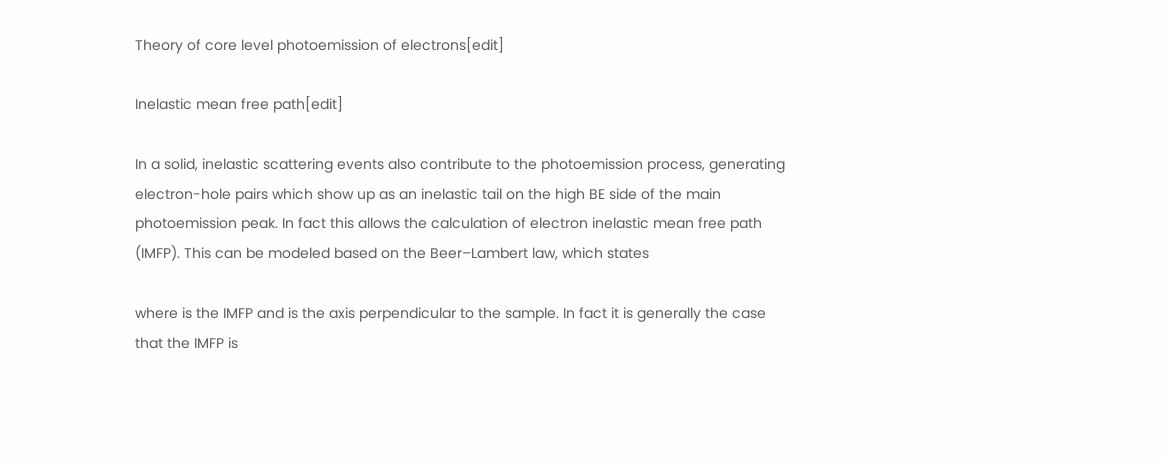Theory of core level photoemission of electrons[edit]

Inelastic mean free path[edit]

In a solid, inelastic scattering events also contribute to the photoemission process, generating electron-hole pairs which show up as an inelastic tail on the high BE side of the main photoemission peak. In fact this allows the calculation of electron inelastic mean free path (IMFP). This can be modeled based on the Beer–Lambert law, which states

where is the IMFP and is the axis perpendicular to the sample. In fact it is generally the case that the IMFP is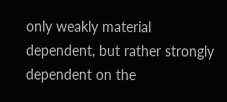only weakly material dependent, but rather strongly dependent on the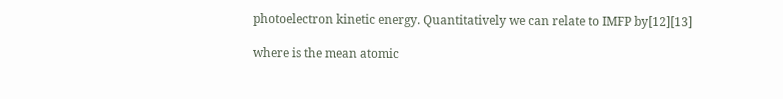photoelectron kinetic energy. Quantitatively we can relate to IMFP by[12][13]

where is the mean atomic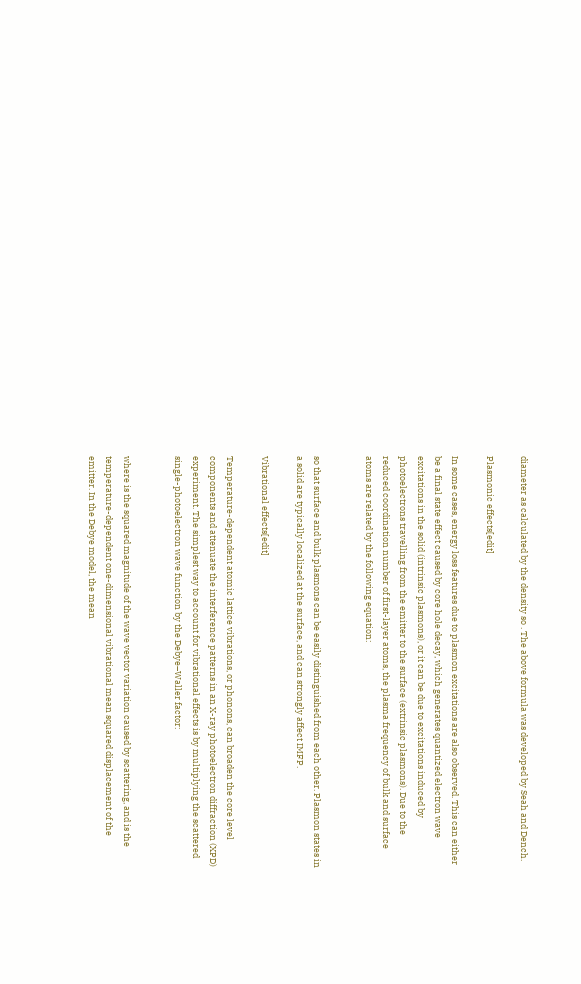diameter as calculated by the density so . The above formula was developed by Seah and Dench.

Plasmonic effects[edit]

In some cases, energy loss features due to plasmon excitations are also observed. This can either be a final state effect caused by core hole decay, which generates quantized electron wave excitations in the solid (intrinsic plasmons), or it can be due to excitations induced by photoelectrons travelling from the emitter to the surface (extrinsic plasmons). Due to the reduced coordination number of first-layer atoms, the plasma frequency of bulk and surface atoms are related by the following equation:


so that surface and bulk plasmons can be easily distinguished from each other. Plasmon states in a solid are typically localized at the surface, and can strongly affect IMFP.

Vibrational effects[edit]

Temperature-dependent atomic lattice vibrations, or phonons, can broaden the core level components and attenuate the interference patterns in an X-ray photoelectron diffraction (XPD) experiment. The simplest way to account for vibrational effects is by multiplying the scattered single-photoelectron wave function by the Debye–Waller factor:


where is the squared magnitude of the wave vector variation caused by scattering, and is the temperature-dependent one-dimensional vibrational mean squared displacement of the emitter. In the Debye model, the mean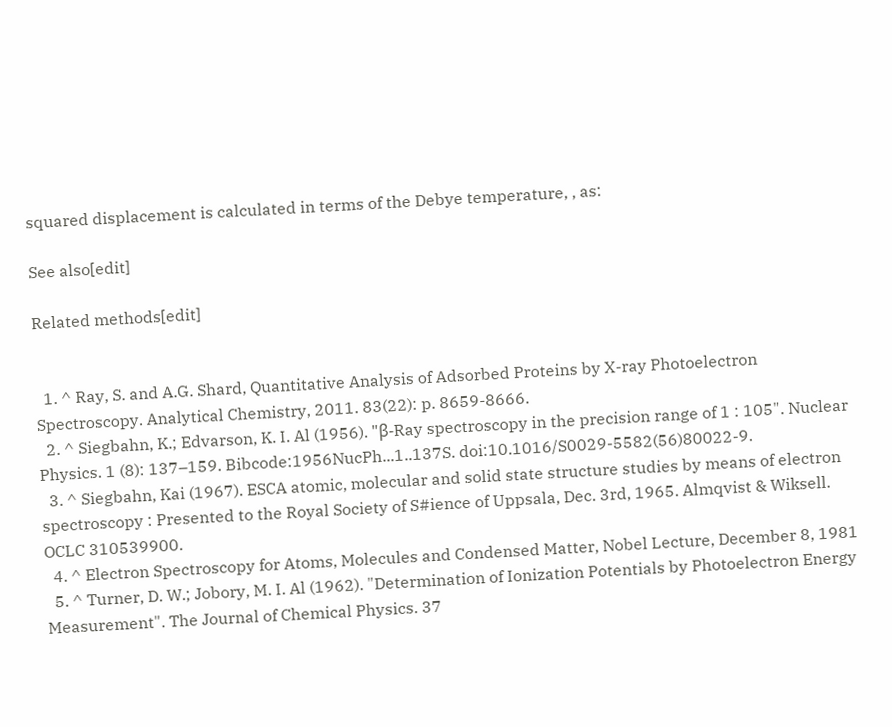squared displacement is calculated in terms of the Debye temperature, , as:

See also[edit]

Related methods[edit]


  1. ^ Ray, S. and A.G. Shard, Quantitative Analysis of Adsorbed Proteins by X-ray Photoelectron Spectroscopy. Analytical Chemistry, 2011. 83(22): p. 8659-8666.
  2. ^ Siegbahn, K.; Edvarson, K. I. Al (1956). "β-Ray spectroscopy in the precision range of 1 : 105". Nuclear Physics. 1 (8): 137–159. Bibcode:1956NucPh...1..137S. doi:10.1016/S0029-5582(56)80022-9.
  3. ^ Siegbahn, Kai (1967). ESCA atomic, molecular and solid state structure studies by means of electron spectroscopy : Presented to the Royal Society of S#ience of Uppsala, Dec. 3rd, 1965. Almqvist & Wiksell. OCLC 310539900.
  4. ^ Electron Spectroscopy for Atoms, Molecules and Condensed Matter, Nobel Lecture, December 8, 1981
  5. ^ Turner, D. W.; Jobory, M. I. Al (1962). "Determination of Ionization Potentials by Photoelectron Energy Measurement". The Journal of Chemical Physics. 37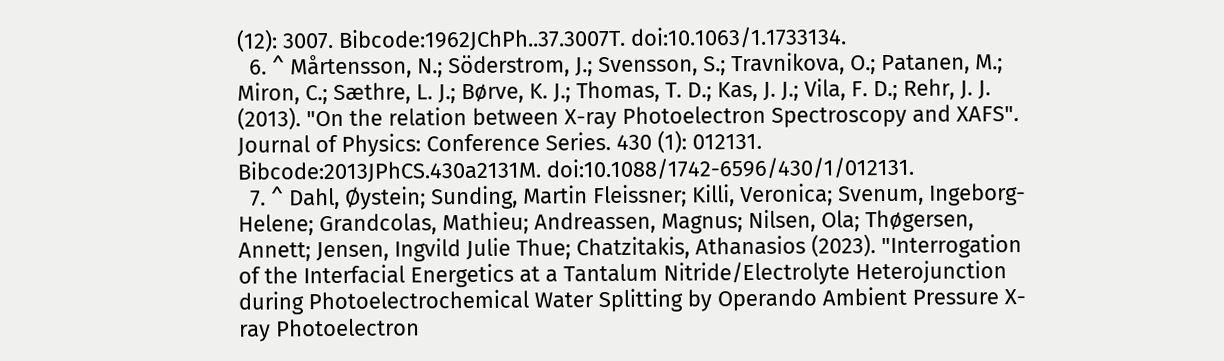(12): 3007. Bibcode:1962JChPh..37.3007T. doi:10.1063/1.1733134.
  6. ^ Mårtensson, N.; Söderstrom, J.; Svensson, S.; Travnikova, O.; Patanen, M.; Miron, C.; Sæthre, L. J.; Børve, K. J.; Thomas, T. D.; Kas, J. J.; Vila, F. D.; Rehr, J. J. (2013). "On the relation between X-ray Photoelectron Spectroscopy and XAFS". Journal of Physics: Conference Series. 430 (1): 012131. Bibcode:2013JPhCS.430a2131M. doi:10.1088/1742-6596/430/1/012131.
  7. ^ Dahl, Øystein; Sunding, Martin Fleissner; Killi, Veronica; Svenum, Ingeborg-Helene; Grandcolas, Mathieu; Andreassen, Magnus; Nilsen, Ola; Thøgersen, Annett; Jensen, Ingvild Julie Thue; Chatzitakis, Athanasios (2023). "Interrogation of the Interfacial Energetics at a Tantalum Nitride/Electrolyte Heterojunction during Photoelectrochemical Water Splitting by Operando Ambient Pressure X-ray Photoelectron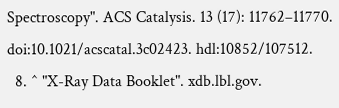Spectroscopy". ACS Catalysis. 13 (17): 11762–11770. doi:10.1021/acscatal.3c02423. hdl:10852/107512.
  8. ^ "X-Ray Data Booklet". xdb.lbl.gov.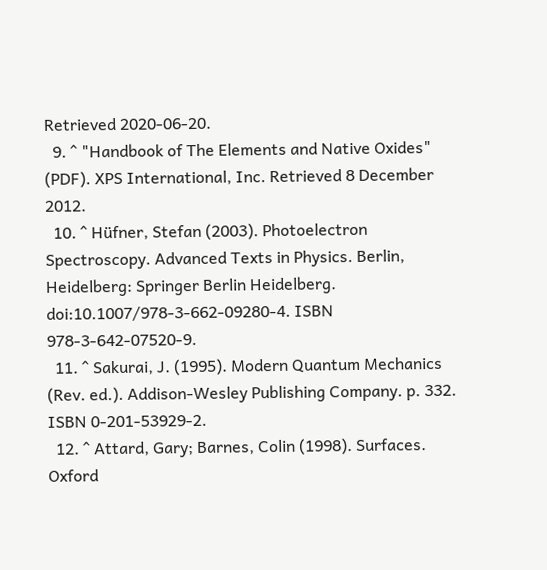Retrieved 2020-06-20.
  9. ^ "Handbook of The Elements and Native Oxides" (PDF). XPS International, Inc. Retrieved 8 December 2012.
  10. ^ Hüfner, Stefan (2003). Photoelectron Spectroscopy. Advanced Texts in Physics. Berlin, Heidelberg: Springer Berlin Heidelberg. doi:10.1007/978-3-662-09280-4. ISBN 978-3-642-07520-9.
  11. ^ Sakurai, J. (1995). Modern Quantum Mechanics (Rev. ed.). Addison-Wesley Publishing Company. p. 332. ISBN 0-201-53929-2.
  12. ^ Attard, Gary; Barnes, Colin (1998). Surfaces. Oxford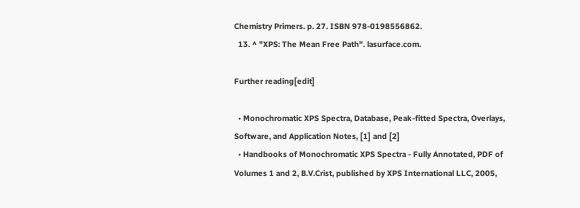Chemistry Primers. p. 27. ISBN 978-0198556862.
  13. ^ "XPS: The Mean Free Path". lasurface.com.

Further reading[edit]

  • Monochromatic XPS Spectra, Database, Peak-fitted Spectra, Overlays, Software, and Application Notes, [1] and [2]
  • Handbooks of Monochromatic XPS Spectra - Fully Annotated, PDF of Volumes 1 and 2, B.V.Crist, published by XPS International LLC, 2005,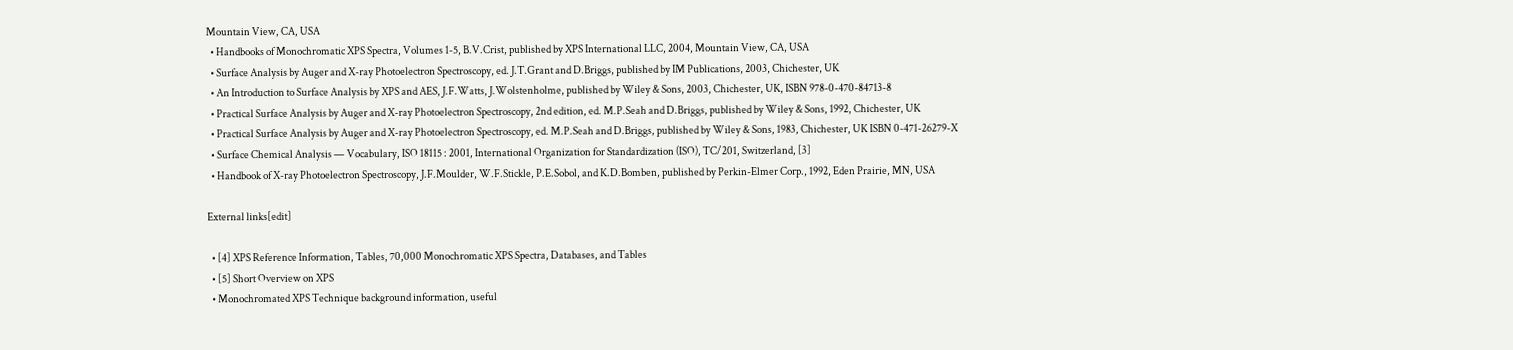Mountain View, CA, USA
  • Handbooks of Monochromatic XPS Spectra, Volumes 1-5, B.V.Crist, published by XPS International LLC, 2004, Mountain View, CA, USA
  • Surface Analysis by Auger and X-ray Photoelectron Spectroscopy, ed. J.T.Grant and D.Briggs, published by IM Publications, 2003, Chichester, UK
  • An Introduction to Surface Analysis by XPS and AES, J.F.Watts, J.Wolstenholme, published by Wiley & Sons, 2003, Chichester, UK, ISBN 978-0-470-84713-8
  • Practical Surface Analysis by Auger and X-ray Photoelectron Spectroscopy, 2nd edition, ed. M.P.Seah and D.Briggs, published by Wiley & Sons, 1992, Chichester, UK
  • Practical Surface Analysis by Auger and X-ray Photoelectron Spectroscopy, ed. M.P.Seah and D.Briggs, published by Wiley & Sons, 1983, Chichester, UK ISBN 0-471-26279-X
  • Surface Chemical Analysis — Vocabulary, ISO 18115 : 2001, International Organization for Standardization (ISO), TC/201, Switzerland, [3]
  • Handbook of X-ray Photoelectron Spectroscopy, J.F.Moulder, W.F.Stickle, P.E.Sobol, and K.D.Bomben, published by Perkin-Elmer Corp., 1992, Eden Prairie, MN, USA

External links[edit]

  • [4] XPS Reference Information, Tables, 70,000 Monochromatic XPS Spectra, Databases, and Tables
  • [5] Short Overview on XPS
  • Monochromated XPS Technique background information, useful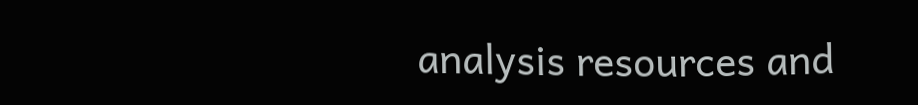analysis resources and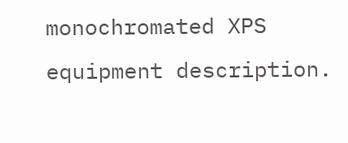monochromated XPS equipment description.